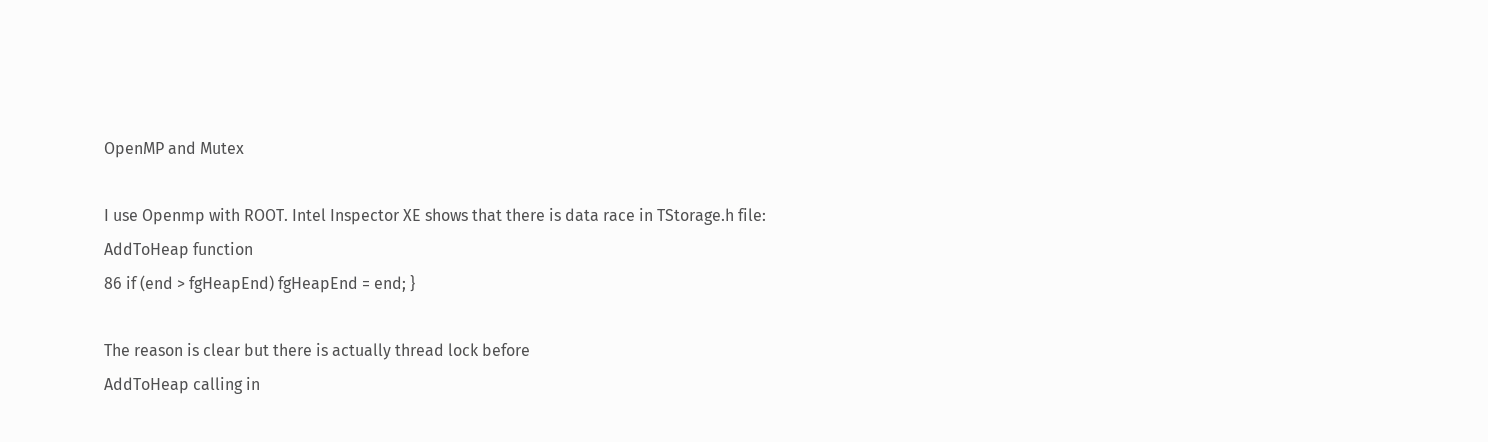OpenMP and Mutex

I use Openmp with ROOT. Intel Inspector XE shows that there is data race in TStorage.h file:
AddToHeap function
86 if (end > fgHeapEnd) fgHeapEnd = end; }

The reason is clear but there is actually thread lock before
AddToHeap calling in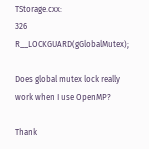TStorage.cxx:
326 R__LOCKGUARD(gGlobalMutex);

Does global mutex lock really work when I use OpenMP?

Thank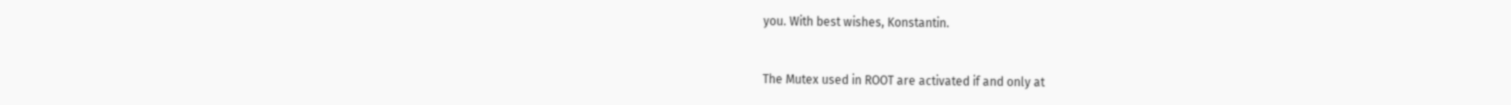you. With best wishes, Konstantin.


The Mutex used in ROOT are activated if and only at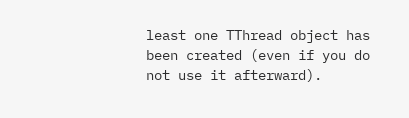least one TThread object has been created (even if you do not use it afterward).